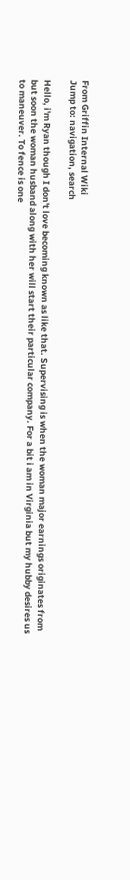From Griffin Internal Wiki
Jump to: navigation, search

Hello, i'm Ryan though I don't love becoming known as like that. Supervising is when the woman major earnings originates from but soon the woman husband along with her will start their particular company. For a bit i am in Virginia but my hubby desires us to maneuver. To fence is one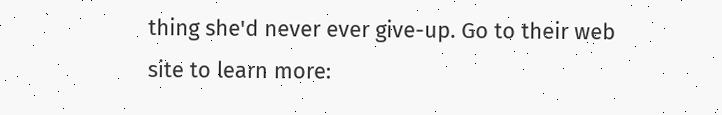thing she'd never ever give-up. Go to their web site to learn more: